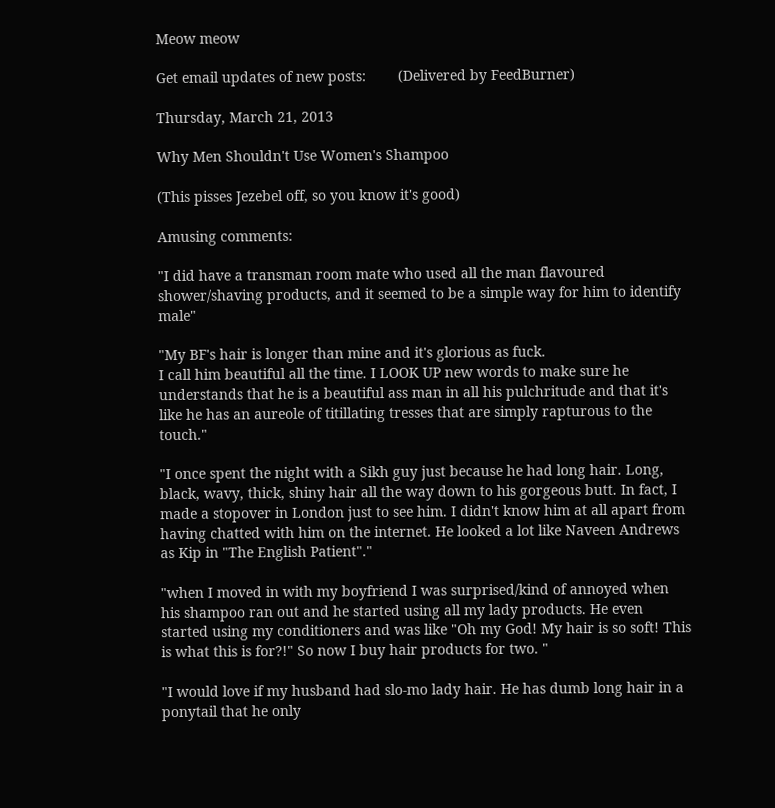Meow meow

Get email updates of new posts:        (Delivered by FeedBurner)

Thursday, March 21, 2013

Why Men Shouldn't Use Women's Shampoo

(This pisses Jezebel off, so you know it's good)

Amusing comments:

"I did have a transman room mate who used all the man flavoured shower/shaving products, and it seemed to be a simple way for him to identify male"

"My BF's hair is longer than mine and it's glorious as fuck.
I call him beautiful all the time. I LOOK UP new words to make sure he understands that he is a beautiful ass man in all his pulchritude and that it's like he has an aureole of titillating tresses that are simply rapturous to the touch."

"I once spent the night with a Sikh guy just because he had long hair. Long, black, wavy, thick, shiny hair all the way down to his gorgeous butt. In fact, I made a stopover in London just to see him. I didn't know him at all apart from having chatted with him on the internet. He looked a lot like Naveen Andrews as Kip in "The English Patient"."

"when I moved in with my boyfriend I was surprised/kind of annoyed when his shampoo ran out and he started using all my lady products. He even started using my conditioners and was like "Oh my God! My hair is so soft! This is what this is for?!" So now I buy hair products for two. "

"I would love if my husband had slo-mo lady hair. He has dumb long hair in a ponytail that he only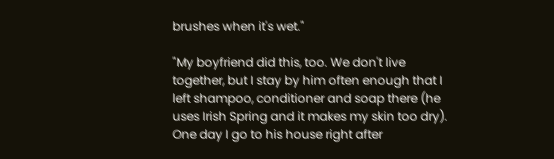brushes when it's wet."

"My boyfriend did this, too. We don't live together, but I stay by him often enough that I left shampoo, conditioner and soap there (he uses Irish Spring and it makes my skin too dry). One day I go to his house right after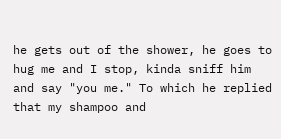he gets out of the shower, he goes to hug me and I stop, kinda sniff him and say "you me." To which he replied that my shampoo and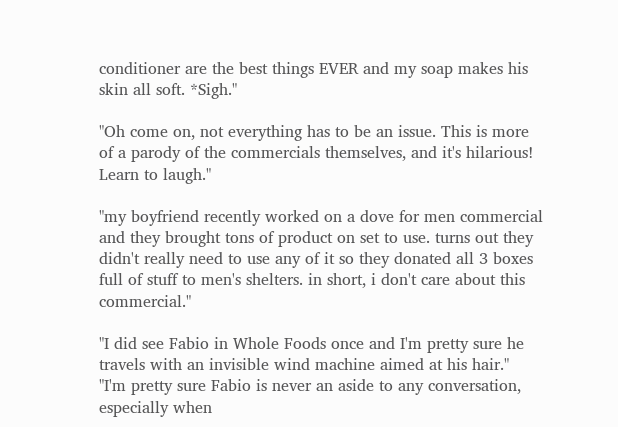conditioner are the best things EVER and my soap makes his skin all soft. *Sigh."

"Oh come on, not everything has to be an issue. This is more of a parody of the commercials themselves, and it's hilarious! Learn to laugh."

"my boyfriend recently worked on a dove for men commercial and they brought tons of product on set to use. turns out they didn't really need to use any of it so they donated all 3 boxes full of stuff to men's shelters. in short, i don't care about this commercial."

"I did see Fabio in Whole Foods once and I'm pretty sure he travels with an invisible wind machine aimed at his hair."
"I'm pretty sure Fabio is never an aside to any conversation, especially when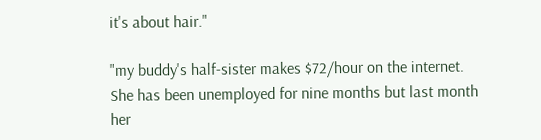it's about hair."

"my buddy's half-sister makes $72/hour on the internet. She has been unemployed for nine months but last month her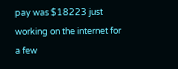pay was $18223 just working on the internet for a few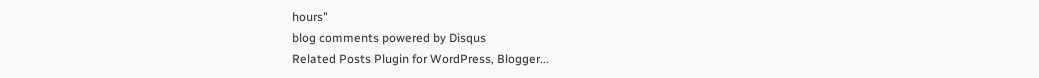hours"
blog comments powered by Disqus
Related Posts Plugin for WordPress, Blogger...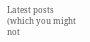Latest posts (which you might not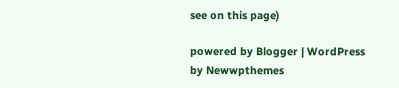see on this page)

powered by Blogger | WordPress by Newwpthemes